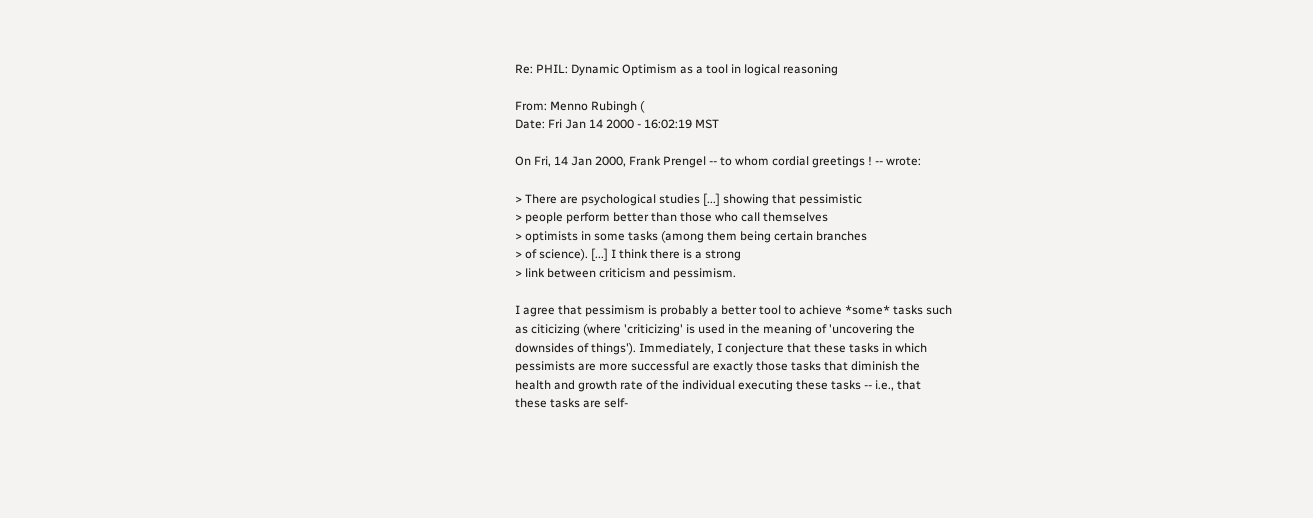Re: PHIL: Dynamic Optimism as a tool in logical reasoning

From: Menno Rubingh (
Date: Fri Jan 14 2000 - 16:02:19 MST

On Fri, 14 Jan 2000, Frank Prengel -- to whom cordial greetings ! -- wrote:

> There are psychological studies [...] showing that pessimistic
> people perform better than those who call themselves
> optimists in some tasks (among them being certain branches
> of science). [...] I think there is a strong
> link between criticism and pessimism.

I agree that pessimism is probably a better tool to achieve *some* tasks such
as citicizing (where 'criticizing' is used in the meaning of 'uncovering the
downsides of things'). Immediately, I conjecture that these tasks in which
pessimists are more successful are exactly those tasks that diminish the
health and growth rate of the individual executing these tasks -- i.e., that
these tasks are self-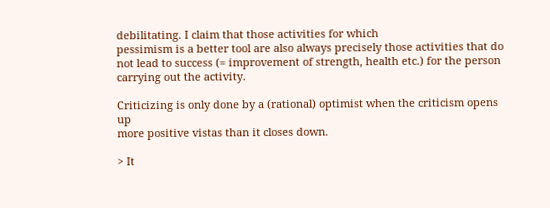debilitating. I claim that those activities for which
pessimism is a better tool are also always precisely those activities that do
not lead to success (= improvement of strength, health etc.) for the person
carrying out the activity.

Criticizing is only done by a (rational) optimist when the criticism opens up
more positive vistas than it closes down.

> It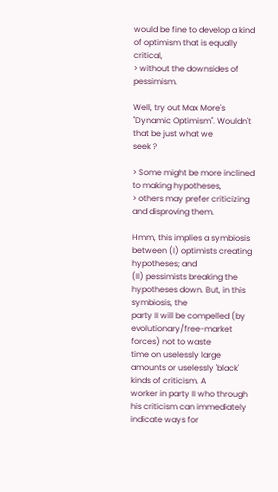would be fine to develop a kind of optimism that is equally critical,
> without the downsides of pessimism.

Well, try out Max More's ''Dynamic Optimism''. Wouldn't that be just what we
seek ?

> Some might be more inclined to making hypotheses,
> others may prefer criticizing and disproving them.

Hmm, this implies a symbiosis between (I) optimists creating hypotheses; and
(II) pessimists breaking the hypotheses down. But, in this symbiosis, the
party II will be compelled (by evolutionary/free-market forces) not to waste
time on uselessly large amounts or uselessly 'black' kinds of criticism. A
worker in party II who through his criticism can immediately indicate ways for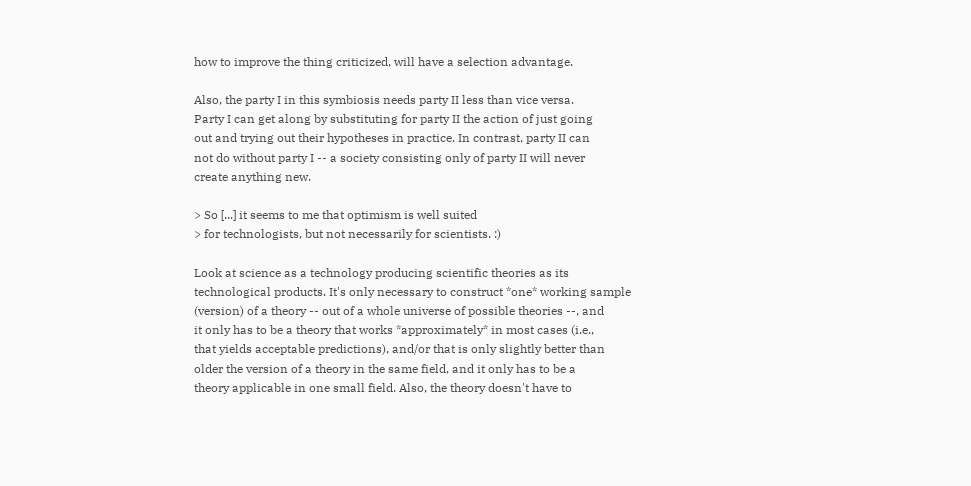how to improve the thing criticized, will have a selection advantage.

Also, the party I in this symbiosis needs party II less than vice versa.
Party I can get along by substituting for party II the action of just going
out and trying out their hypotheses in practice. In contrast, party II can
not do without party I -- a society consisting only of party II will never
create anything new.

> So [...] it seems to me that optimism is well suited
> for technologists, but not necessarily for scientists. :)

Look at science as a technology producing scientific theories as its
technological products. It's only necessary to construct *one* working sample
(version) of a theory -- out of a whole universe of possible theories --, and
it only has to be a theory that works *approximately* in most cases (i.e.,
that yields acceptable predictions), and/or that is only slightly better than
older the version of a theory in the same field, and it only has to be a
theory applicable in one small field. Also, the theory doesn't have to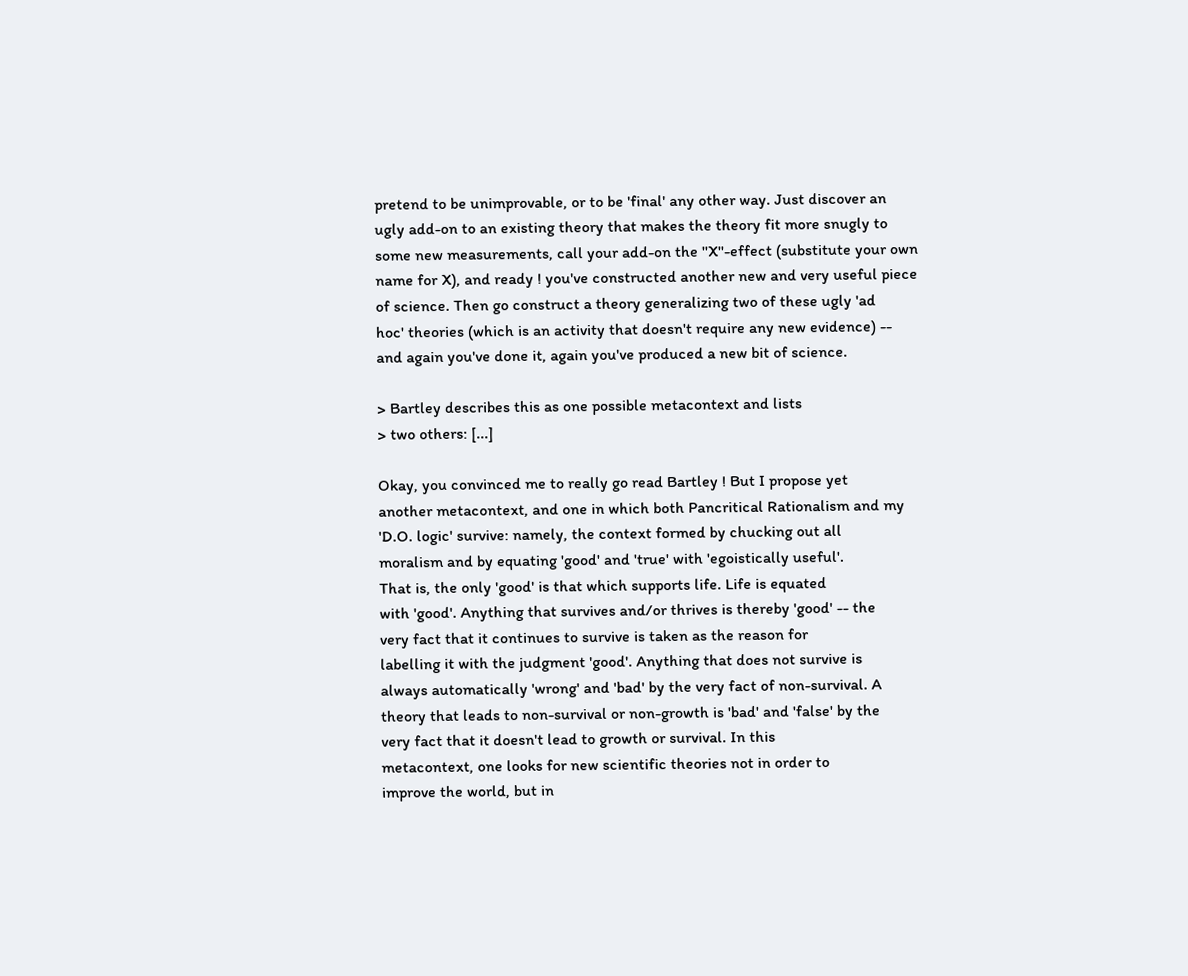pretend to be unimprovable, or to be 'final' any other way. Just discover an
ugly add-on to an existing theory that makes the theory fit more snugly to
some new measurements, call your add-on the ''X''-effect (substitute your own
name for X), and ready ! you've constructed another new and very useful piece
of science. Then go construct a theory generalizing two of these ugly 'ad
hoc' theories (which is an activity that doesn't require any new evidence) --
and again you've done it, again you've produced a new bit of science.

> Bartley describes this as one possible metacontext and lists
> two others: [...]

Okay, you convinced me to really go read Bartley ! But I propose yet
another metacontext, and one in which both Pancritical Rationalism and my
'D.O. logic' survive: namely, the context formed by chucking out all
moralism and by equating 'good' and 'true' with 'egoistically useful'.
That is, the only 'good' is that which supports life. Life is equated
with 'good'. Anything that survives and/or thrives is thereby 'good' -- the
very fact that it continues to survive is taken as the reason for
labelling it with the judgment 'good'. Anything that does not survive is
always automatically 'wrong' and 'bad' by the very fact of non-survival. A
theory that leads to non-survival or non-growth is 'bad' and 'false' by the
very fact that it doesn't lead to growth or survival. In this
metacontext, one looks for new scientific theories not in order to
improve the world, but in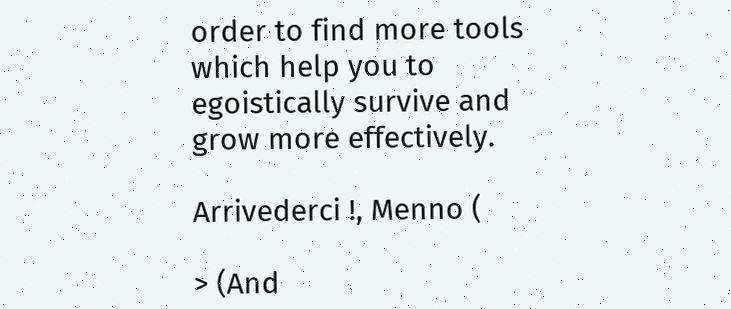order to find more tools which help you to
egoistically survive and grow more effectively.

Arrivederci !, Menno (

> (And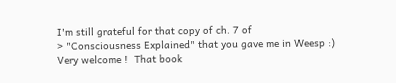I'm still grateful for that copy of ch. 7 of
> "Consciousness Explained" that you gave me in Weesp :)
Very welcome !  That book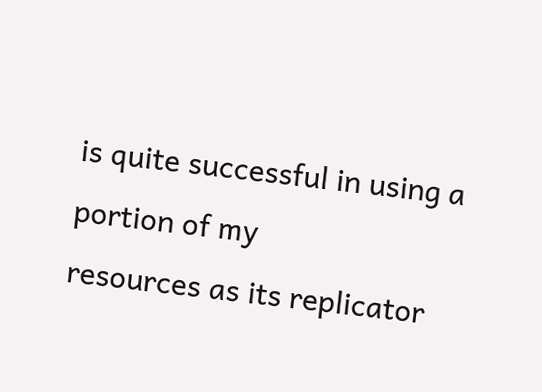is quite successful in using a portion of my
resources as its replicator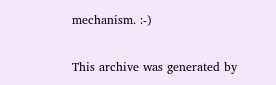mechanism. :-)

This archive was generated by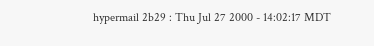hypermail 2b29 : Thu Jul 27 2000 - 14:02:17 MDT